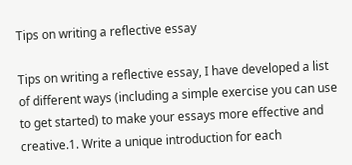Tips on writing a reflective essay

Tips on writing a reflective essay, I have developed a list of different ways (including a simple exercise you can use to get started) to make your essays more effective and creative.1. Write a unique introduction for each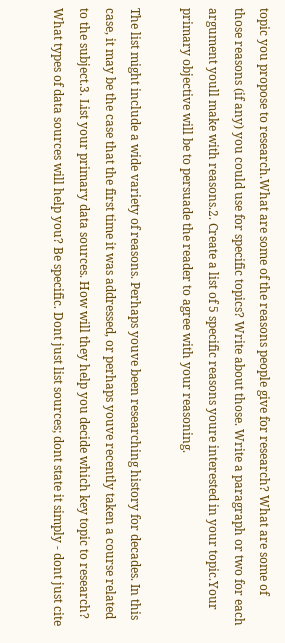topic you propose to research.What are some of the reasons people give for research? What are some of those reasons (if any) you could use for specific topics? Write about those. Write a paragraph or two for each argument youll make with reasons.2. Create a list of 5 specific reasons youre interested in your topic.Your primary objective will be to persuade the reader to agree with your reasoning.

The list might include a wide variety of reasons. Perhaps youve been researching history for decades. In this case, it may be the case that the first time it was addressed, or perhaps youve recently taken a course related to the subject.3. List your primary data sources. How will they help you decide which key topic to research? What types of data sources will help you? Be specific. Dont just list sources; dont state it simply - dont just cite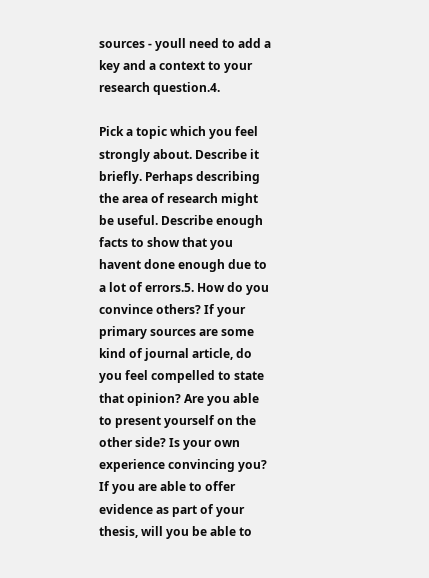sources - youll need to add a key and a context to your research question.4.

Pick a topic which you feel strongly about. Describe it briefly. Perhaps describing the area of research might be useful. Describe enough facts to show that you havent done enough due to a lot of errors.5. How do you convince others? If your primary sources are some kind of journal article, do you feel compelled to state that opinion? Are you able to present yourself on the other side? Is your own experience convincing you? If you are able to offer evidence as part of your thesis, will you be able to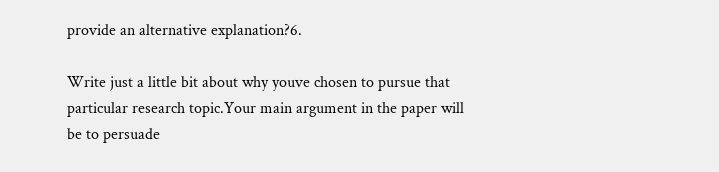provide an alternative explanation?6.

Write just a little bit about why youve chosen to pursue that particular research topic.Your main argument in the paper will be to persuade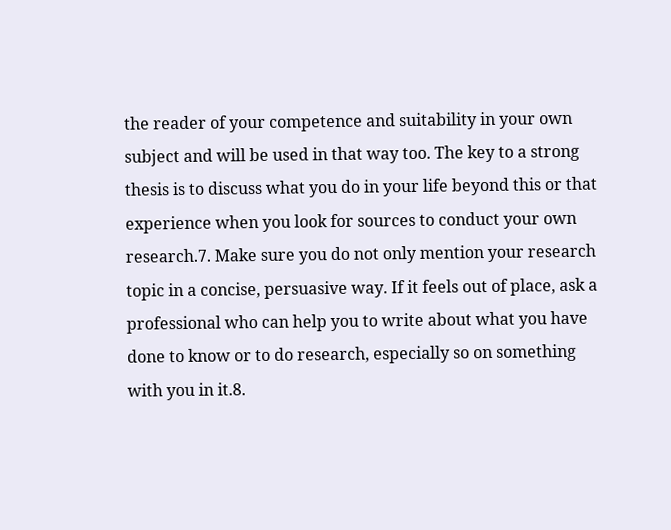the reader of your competence and suitability in your own subject and will be used in that way too. The key to a strong thesis is to discuss what you do in your life beyond this or that experience when you look for sources to conduct your own research.7. Make sure you do not only mention your research topic in a concise, persuasive way. If it feels out of place, ask a professional who can help you to write about what you have done to know or to do research, especially so on something with you in it.8.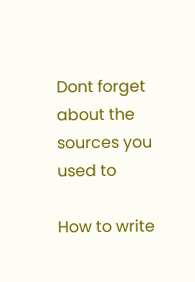Dont forget about the sources you used to

How to write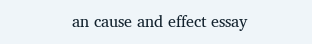an cause and effect essay